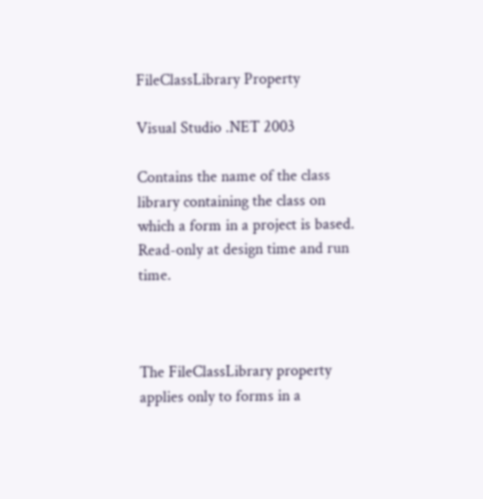FileClassLibrary Property

Visual Studio .NET 2003

Contains the name of the class library containing the class on which a form in a project is based. Read-only at design time and run time.



The FileClassLibrary property applies only to forms in a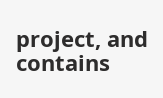project, and contains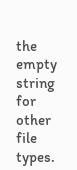the empty string for other file types.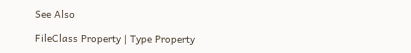See Also

FileClass Property | Type Property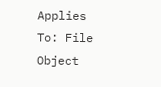Applies To: File Object